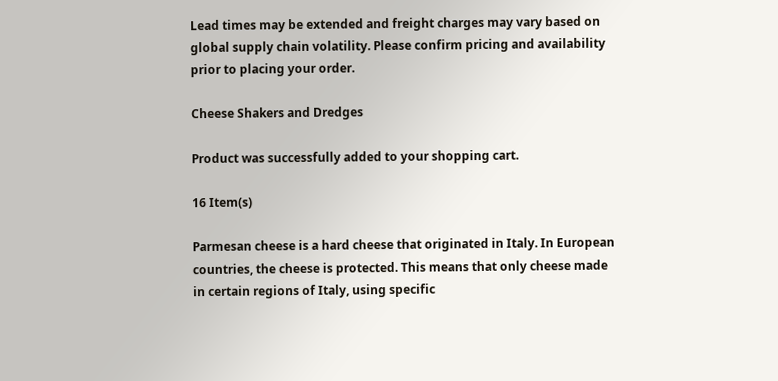Lead times may be extended and freight charges may vary based on global supply chain volatility. Please confirm pricing and availability prior to placing your order.

Cheese Shakers and Dredges

Product was successfully added to your shopping cart.

16 Item(s)

Parmesan cheese is a hard cheese that originated in Italy. In European countries, the cheese is protected. This means that only cheese made in certain regions of Italy, using specific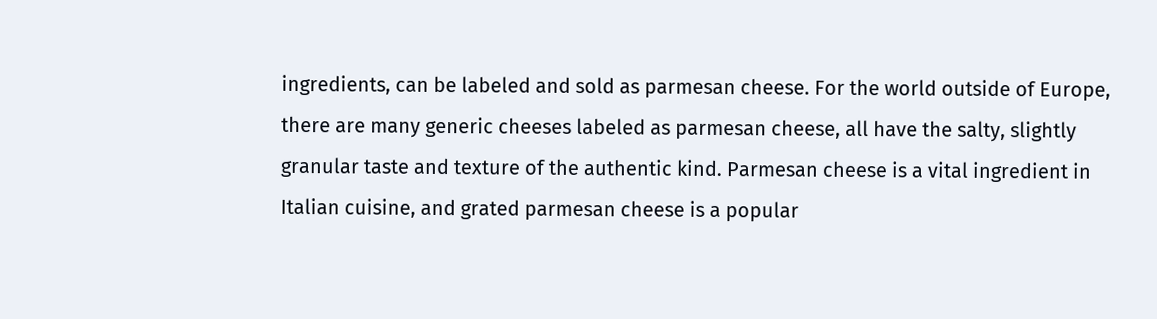ingredients, can be labeled and sold as parmesan cheese. For the world outside of Europe, there are many generic cheeses labeled as parmesan cheese, all have the salty, slightly granular taste and texture of the authentic kind. Parmesan cheese is a vital ingredient in Italian cuisine, and grated parmesan cheese is a popular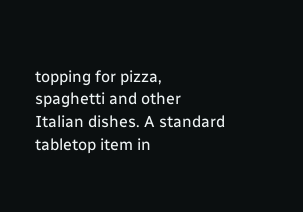topping for pizza, spaghetti and other Italian dishes. A standard tabletop item in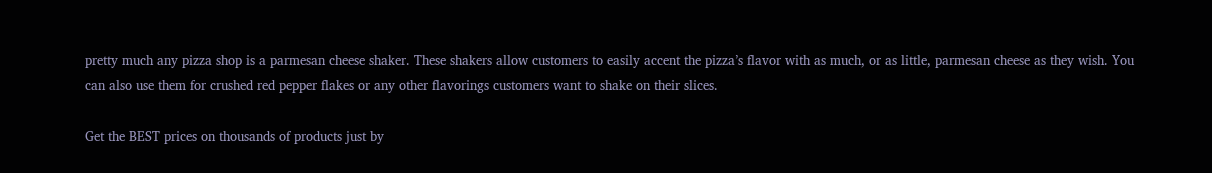pretty much any pizza shop is a parmesan cheese shaker. These shakers allow customers to easily accent the pizza’s flavor with as much, or as little, parmesan cheese as they wish. You can also use them for crushed red pepper flakes or any other flavorings customers want to shake on their slices.

Get the BEST prices on thousands of products just by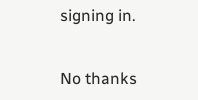signing in.


No thanks